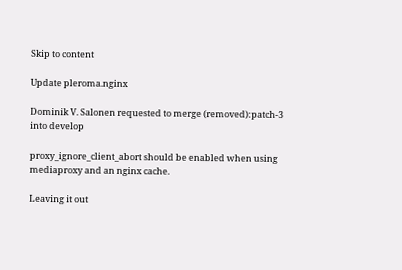Skip to content

Update pleroma.nginx

Dominik V. Salonen requested to merge (removed):patch-3 into develop

proxy_ignore_client_abort should be enabled when using mediaproxy and an nginx cache.

Leaving it out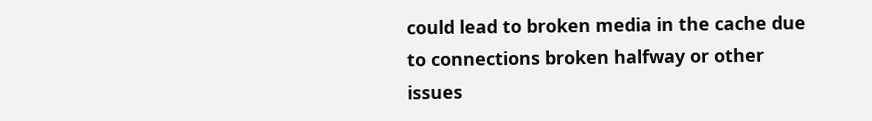could lead to broken media in the cache due to connections broken halfway or other issues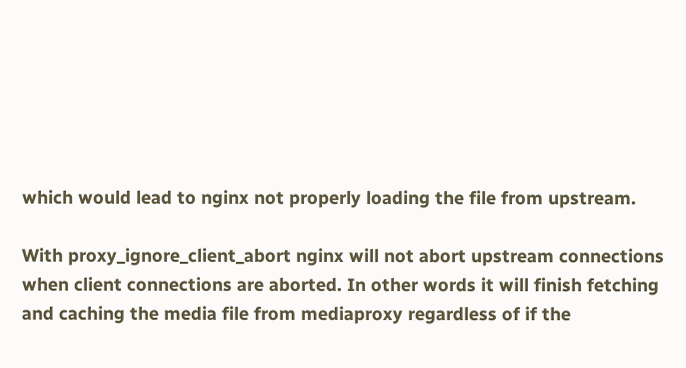which would lead to nginx not properly loading the file from upstream.

With proxy_ignore_client_abort nginx will not abort upstream connections when client connections are aborted. In other words it will finish fetching and caching the media file from mediaproxy regardless of if the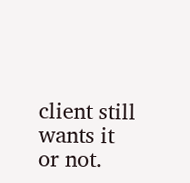client still wants it or not.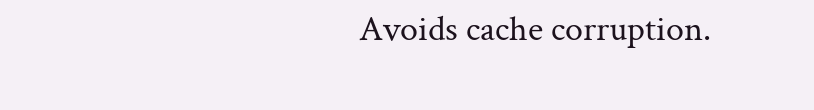Avoids cache corruption.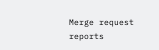Merge request reports